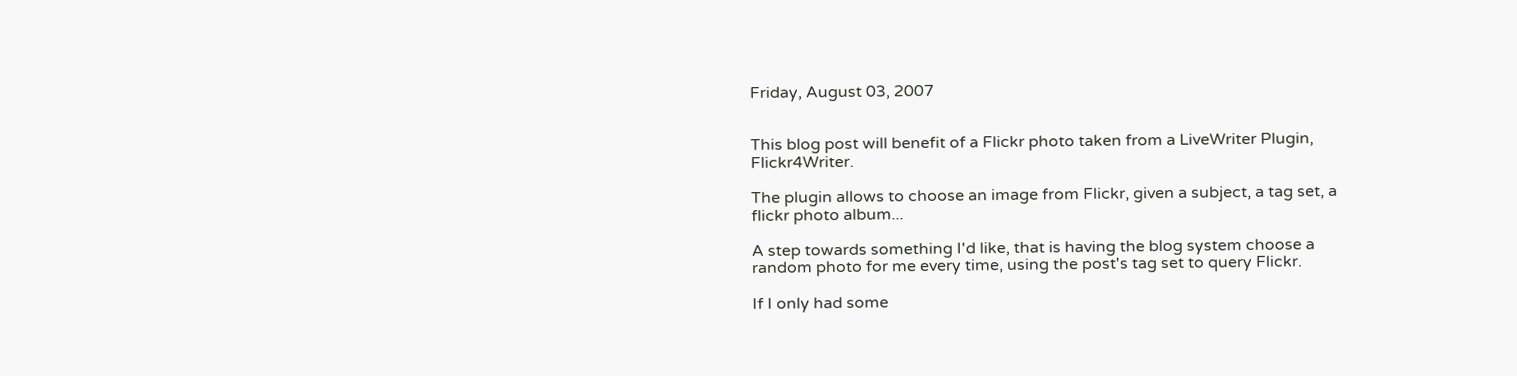Friday, August 03, 2007


This blog post will benefit of a Flickr photo taken from a LiveWriter Plugin, Flickr4Writer.

The plugin allows to choose an image from Flickr, given a subject, a tag set, a flickr photo album...

A step towards something I'd like, that is having the blog system choose a random photo for me every time, using the post's tag set to query Flickr.

If I only had some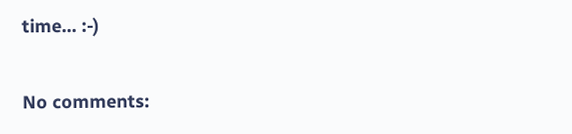time... :-)


No comments: